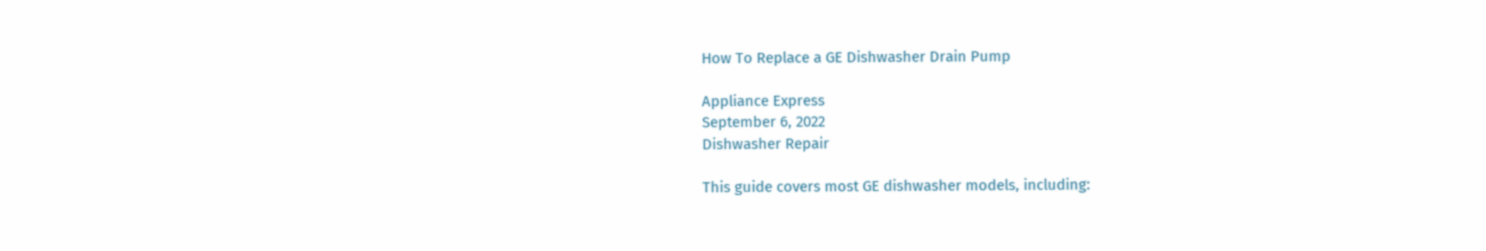How To Replace a GE Dishwasher Drain Pump

Appliance Express
September 6, 2022
Dishwasher Repair

This guide covers most GE dishwasher models, including: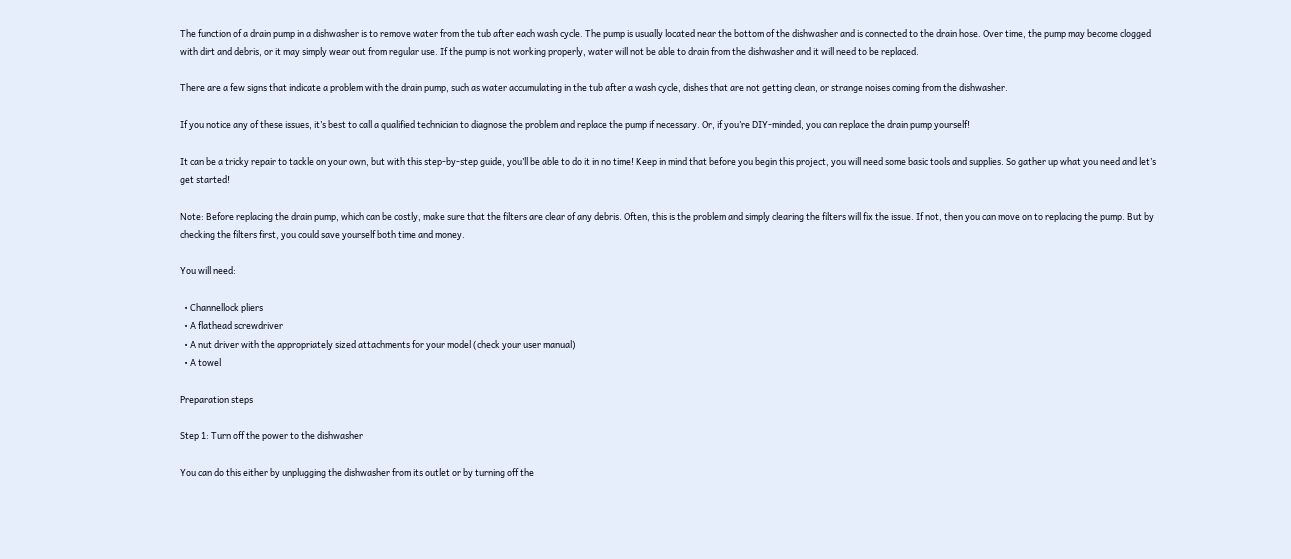The function of a drain pump in a dishwasher is to remove water from the tub after each wash cycle. The pump is usually located near the bottom of the dishwasher and is connected to the drain hose. Over time, the pump may become clogged with dirt and debris, or it may simply wear out from regular use. If the pump is not working properly, water will not be able to drain from the dishwasher and it will need to be replaced.

There are a few signs that indicate a problem with the drain pump, such as water accumulating in the tub after a wash cycle, dishes that are not getting clean, or strange noises coming from the dishwasher.

If you notice any of these issues, it’s best to call a qualified technician to diagnose the problem and replace the pump if necessary. Or, if you’re DIY-minded, you can replace the drain pump yourself!

It can be a tricky repair to tackle on your own, but with this step-by-step guide, you’ll be able to do it in no time! Keep in mind that before you begin this project, you will need some basic tools and supplies. So gather up what you need and let’s get started!

Note: Before replacing the drain pump, which can be costly, make sure that the filters are clear of any debris. Often, this is the problem and simply clearing the filters will fix the issue. If not, then you can move on to replacing the pump. But by checking the filters first, you could save yourself both time and money.

You will need:

  • Channellock pliers
  • A flathead screwdriver
  • A nut driver with the appropriately sized attachments for your model (check your user manual)
  • A towel

Preparation steps

Step 1: Turn off the power to the dishwasher

You can do this either by unplugging the dishwasher from its outlet or by turning off the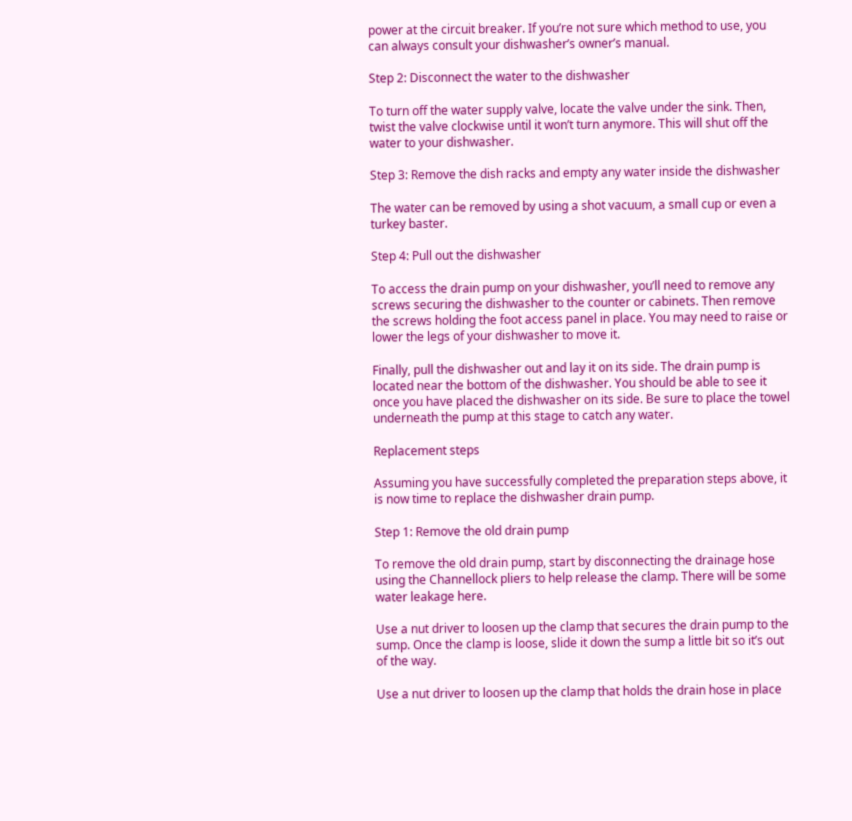power at the circuit breaker. If you’re not sure which method to use, you can always consult your dishwasher’s owner’s manual.

Step 2: Disconnect the water to the dishwasher

To turn off the water supply valve, locate the valve under the sink. Then, twist the valve clockwise until it won’t turn anymore. This will shut off the water to your dishwasher.

Step 3: Remove the dish racks and empty any water inside the dishwasher

The water can be removed by using a shot vacuum, a small cup or even a turkey baster.

Step 4: Pull out the dishwasher

To access the drain pump on your dishwasher, you’ll need to remove any screws securing the dishwasher to the counter or cabinets. Then remove the screws holding the foot access panel in place. You may need to raise or lower the legs of your dishwasher to move it.

Finally, pull the dishwasher out and lay it on its side. The drain pump is located near the bottom of the dishwasher. You should be able to see it once you have placed the dishwasher on its side. Be sure to place the towel underneath the pump at this stage to catch any water.

Replacement steps

Assuming you have successfully completed the preparation steps above, it is now time to replace the dishwasher drain pump.

Step 1: Remove the old drain pump

To remove the old drain pump, start by disconnecting the drainage hose using the Channellock pliers to help release the clamp. There will be some water leakage here.

Use a nut driver to loosen up the clamp that secures the drain pump to the sump. Once the clamp is loose, slide it down the sump a little bit so it’s out of the way.

Use a nut driver to loosen up the clamp that holds the drain hose in place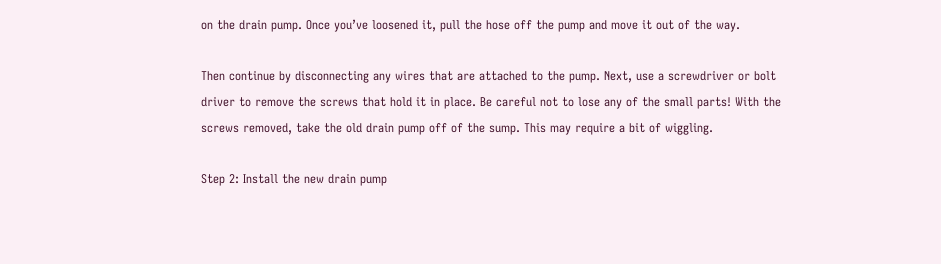on the drain pump. Once you’ve loosened it, pull the hose off the pump and move it out of the way.

Then continue by disconnecting any wires that are attached to the pump. Next, use a screwdriver or bolt driver to remove the screws that hold it in place. Be careful not to lose any of the small parts! With the screws removed, take the old drain pump off of the sump. This may require a bit of wiggling.

Step 2: Install the new drain pump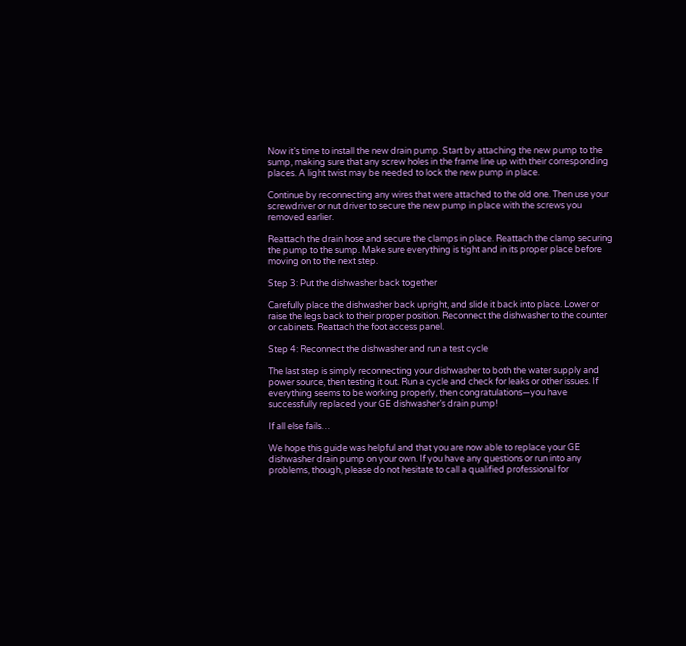Now it’s time to install the new drain pump. Start by attaching the new pump to the sump, making sure that any screw holes in the frame line up with their corresponding places. A light twist may be needed to lock the new pump in place.

Continue by reconnecting any wires that were attached to the old one. Then use your screwdriver or nut driver to secure the new pump in place with the screws you removed earlier.

Reattach the drain hose and secure the clamps in place. Reattach the clamp securing the pump to the sump. Make sure everything is tight and in its proper place before moving on to the next step.

Step 3: Put the dishwasher back together

Carefully place the dishwasher back upright, and slide it back into place. Lower or raise the legs back to their proper position. Reconnect the dishwasher to the counter or cabinets. Reattach the foot access panel.

Step 4: Reconnect the dishwasher and run a test cycle

The last step is simply reconnecting your dishwasher to both the water supply and power source, then testing it out. Run a cycle and check for leaks or other issues. If everything seems to be working properly, then congratulations—you have successfully replaced your GE dishwasher’s drain pump!

If all else fails…

We hope this guide was helpful and that you are now able to replace your GE dishwasher drain pump on your own. If you have any questions or run into any problems, though, please do not hesitate to call a qualified professional for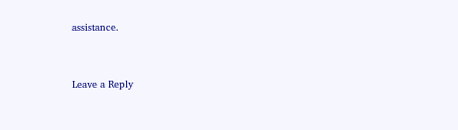assistance.


Leave a Reply